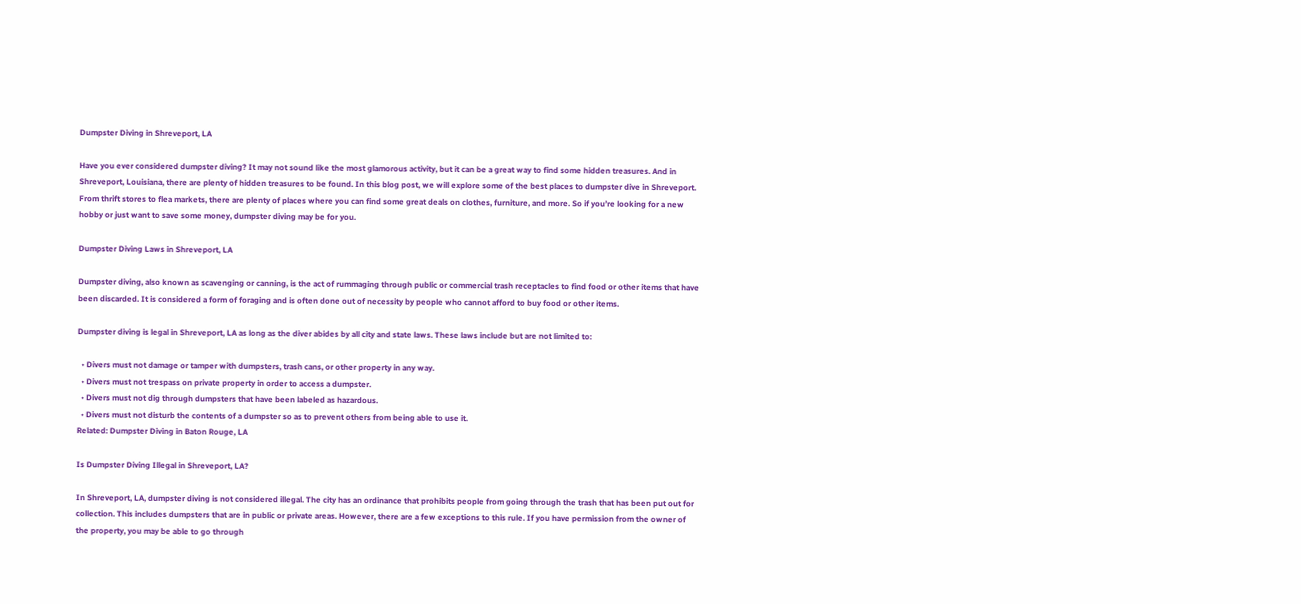Dumpster Diving in Shreveport, LA

Have you ever considered dumpster diving? It may not sound like the most glamorous activity, but it can be a great way to find some hidden treasures. And in Shreveport, Louisiana, there are plenty of hidden treasures to be found. In this blog post, we will explore some of the best places to dumpster dive in Shreveport. From thrift stores to flea markets, there are plenty of places where you can find some great deals on clothes, furniture, and more. So if you’re looking for a new hobby or just want to save some money, dumpster diving may be for you.

Dumpster Diving Laws in Shreveport, LA

Dumpster diving, also known as scavenging or canning, is the act of rummaging through public or commercial trash receptacles to find food or other items that have been discarded. It is considered a form of foraging and is often done out of necessity by people who cannot afford to buy food or other items.

Dumpster diving is legal in Shreveport, LA as long as the diver abides by all city and state laws. These laws include but are not limited to:

  • Divers must not damage or tamper with dumpsters, trash cans, or other property in any way.
  • Divers must not trespass on private property in order to access a dumpster.
  • Divers must not dig through dumpsters that have been labeled as hazardous.
  • Divers must not disturb the contents of a dumpster so as to prevent others from being able to use it.
Related: Dumpster Diving in Baton Rouge, LA

Is Dumpster Diving Illegal in Shreveport, LA?

In Shreveport, LA, dumpster diving is not considered illegal. The city has an ordinance that prohibits people from going through the trash that has been put out for collection. This includes dumpsters that are in public or private areas. However, there are a few exceptions to this rule. If you have permission from the owner of the property, you may be able to go through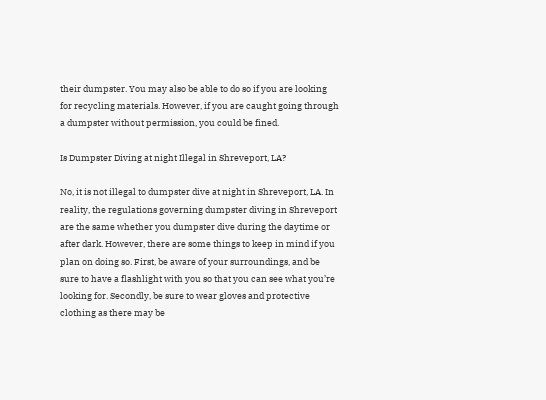their dumpster. You may also be able to do so if you are looking for recycling materials. However, if you are caught going through a dumpster without permission, you could be fined.

Is Dumpster Diving at night Illegal in Shreveport, LA?

No, it is not illegal to dumpster dive at night in Shreveport, LA. In reality, the regulations governing dumpster diving in Shreveport are the same whether you dumpster dive during the daytime or after dark. However, there are some things to keep in mind if you plan on doing so. First, be aware of your surroundings, and be sure to have a flashlight with you so that you can see what you’re looking for. Secondly, be sure to wear gloves and protective clothing as there may be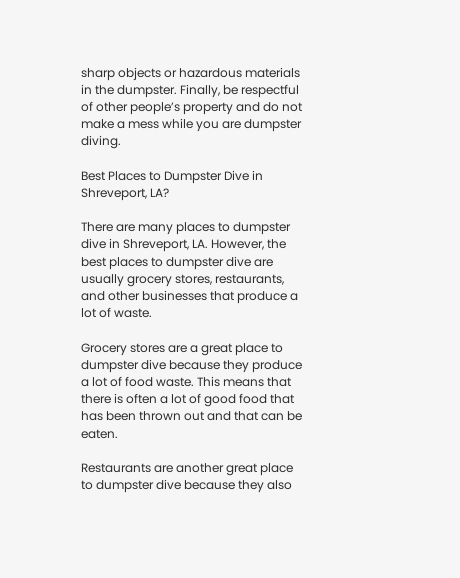sharp objects or hazardous materials in the dumpster. Finally, be respectful of other people’s property and do not make a mess while you are dumpster diving.

Best Places to Dumpster Dive in Shreveport, LA?

There are many places to dumpster dive in Shreveport, LA. However, the best places to dumpster dive are usually grocery stores, restaurants, and other businesses that produce a lot of waste.

Grocery stores are a great place to dumpster dive because they produce a lot of food waste. This means that there is often a lot of good food that has been thrown out and that can be eaten.

Restaurants are another great place to dumpster dive because they also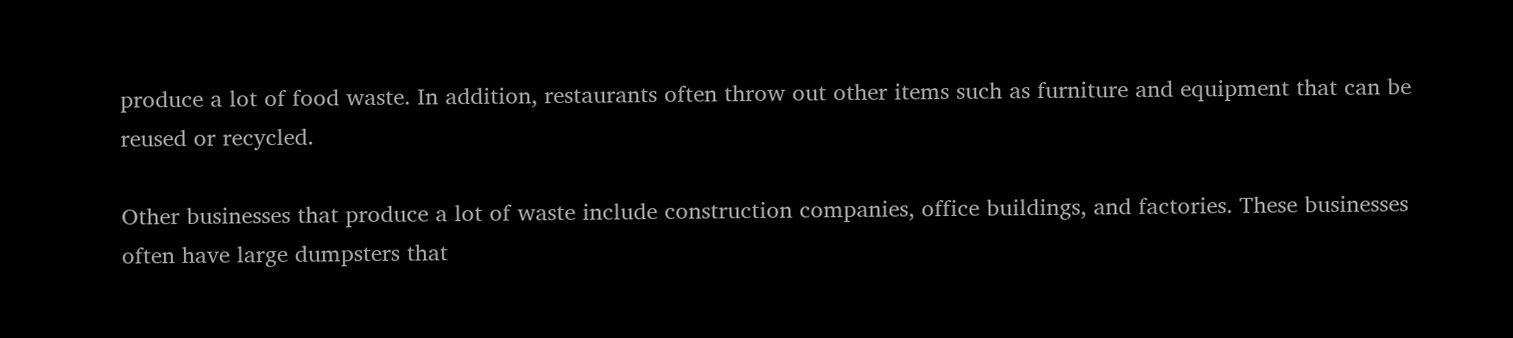produce a lot of food waste. In addition, restaurants often throw out other items such as furniture and equipment that can be reused or recycled.

Other businesses that produce a lot of waste include construction companies, office buildings, and factories. These businesses often have large dumpsters that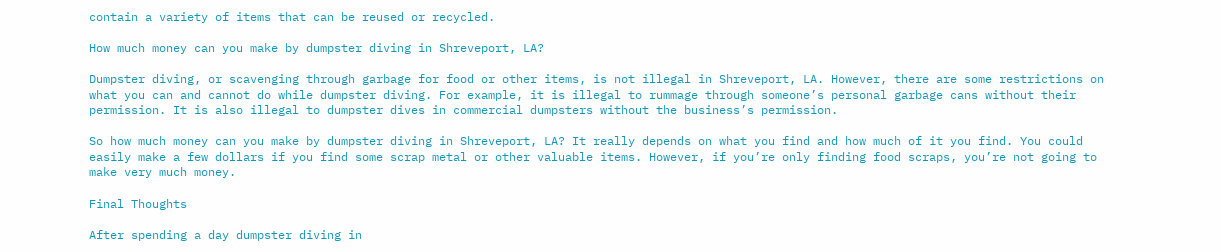contain a variety of items that can be reused or recycled.

How much money can you make by dumpster diving in Shreveport, LA?

Dumpster diving, or scavenging through garbage for food or other items, is not illegal in Shreveport, LA. However, there are some restrictions on what you can and cannot do while dumpster diving. For example, it is illegal to rummage through someone’s personal garbage cans without their permission. It is also illegal to dumpster dives in commercial dumpsters without the business’s permission.

So how much money can you make by dumpster diving in Shreveport, LA? It really depends on what you find and how much of it you find. You could easily make a few dollars if you find some scrap metal or other valuable items. However, if you’re only finding food scraps, you’re not going to make very much money.

Final Thoughts

After spending a day dumpster diving in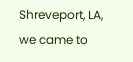Shreveport, LA, we came to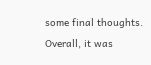some final thoughts. Overall, it was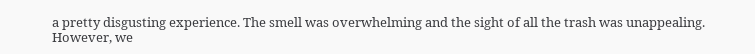a pretty disgusting experience. The smell was overwhelming and the sight of all the trash was unappealing. However, we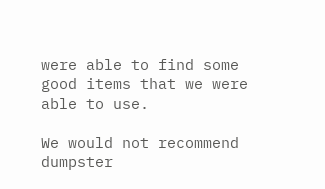were able to find some good items that we were able to use.

We would not recommend dumpster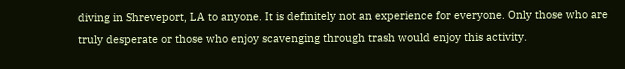diving in Shreveport, LA to anyone. It is definitely not an experience for everyone. Only those who are truly desperate or those who enjoy scavenging through trash would enjoy this activity.